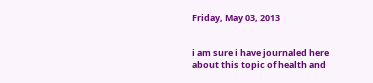Friday, May 03, 2013


i am sure i have journaled here about this topic of health and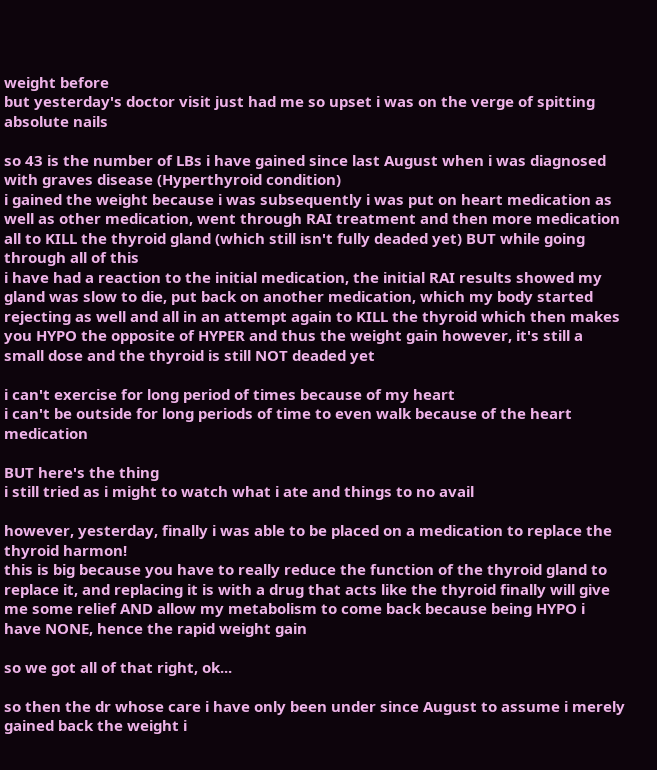weight before
but yesterday's doctor visit just had me so upset i was on the verge of spitting absolute nails

so 43 is the number of LBs i have gained since last August when i was diagnosed with graves disease (Hyperthyroid condition)
i gained the weight because i was subsequently i was put on heart medication as well as other medication, went through RAI treatment and then more medication all to KILL the thyroid gland (which still isn't fully deaded yet) BUT while going through all of this
i have had a reaction to the initial medication, the initial RAI results showed my gland was slow to die, put back on another medication, which my body started rejecting as well and all in an attempt again to KILL the thyroid which then makes you HYPO the opposite of HYPER and thus the weight gain however, it's still a small dose and the thyroid is still NOT deaded yet

i can't exercise for long period of times because of my heart
i can't be outside for long periods of time to even walk because of the heart medication

BUT here's the thing
i still tried as i might to watch what i ate and things to no avail

however, yesterday, finally i was able to be placed on a medication to replace the thyroid harmon!
this is big because you have to really reduce the function of the thyroid gland to replace it, and replacing it is with a drug that acts like the thyroid finally will give me some relief AND allow my metabolism to come back because being HYPO i have NONE, hence the rapid weight gain

so we got all of that right, ok...

so then the dr whose care i have only been under since August to assume i merely gained back the weight i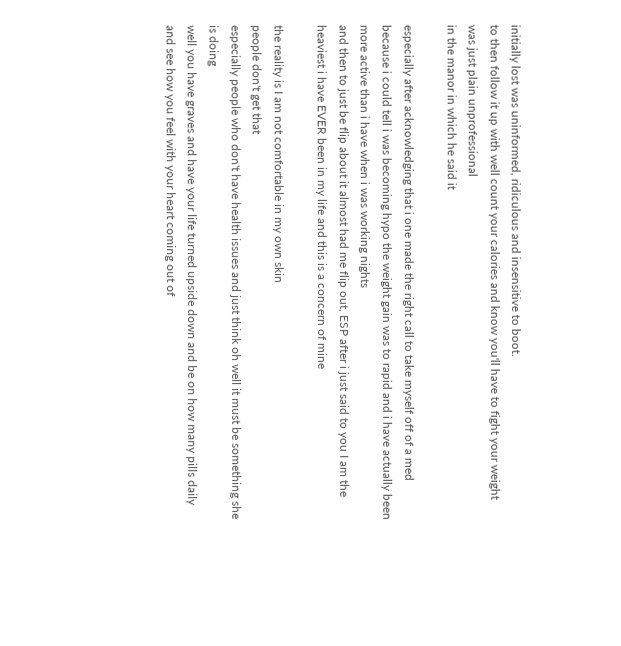initially lost was uninformed, ridiculous and insensitive to boot.
to then follow it up with well count your calories and know you'll have to fight your weight
was just plain unprofessional
in the manor in which he said it

especially after acknowledging that i one made the right call to take myself off of a med because i could tell i was becoming hypo the weight gain was to rapid and i have actually been more active than i have when i was working nights
and then to just be flip about it almost had me flip out, ESP after i just said to you I am the heaviest i have EVER been in my life and this is a concern of mine

the reality is I am not comfortable in my own skin
people don't get that
especially people who don't have health issues and just think oh well it must be something she is doing
well you have graves and have your life turned upside down and be on how many pills daily and see how you feel with your heart coming out of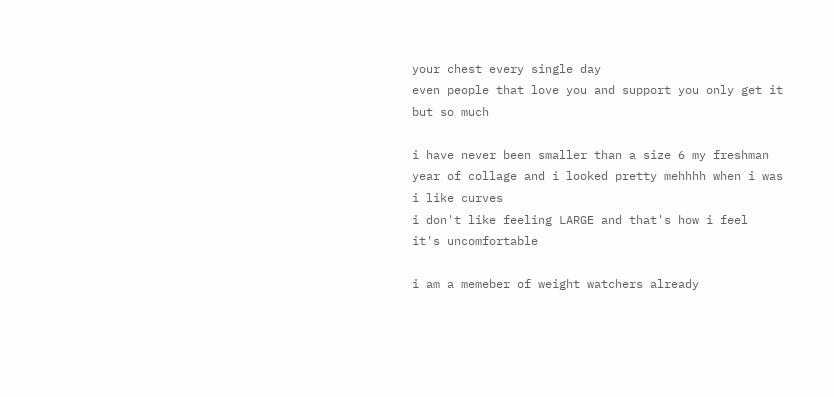your chest every single day
even people that love you and support you only get it but so much

i have never been smaller than a size 6 my freshman year of collage and i looked pretty mehhhh when i was
i like curves
i don't like feeling LARGE and that's how i feel
it's uncomfortable

i am a memeber of weight watchers already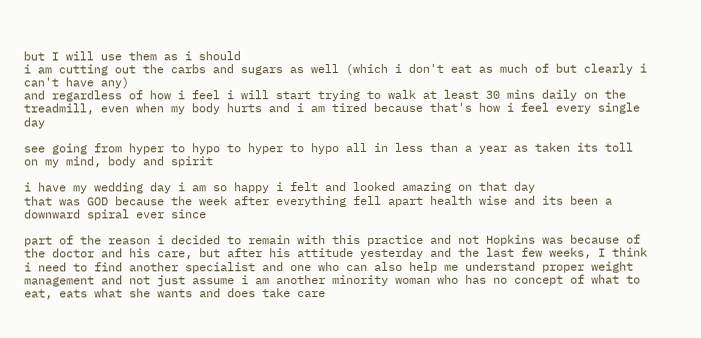but I will use them as i should
i am cutting out the carbs and sugars as well (which i don't eat as much of but clearly i can't have any)
and regardless of how i feel i will start trying to walk at least 30 mins daily on the treadmill, even when my body hurts and i am tired because that's how i feel every single day

see going from hyper to hypo to hyper to hypo all in less than a year as taken its toll on my mind, body and spirit

i have my wedding day i am so happy i felt and looked amazing on that day
that was GOD because the week after everything fell apart health wise and its been a downward spiral ever since

part of the reason i decided to remain with this practice and not Hopkins was because of the doctor and his care, but after his attitude yesterday and the last few weeks, I think i need to find another specialist and one who can also help me understand proper weight management and not just assume i am another minority woman who has no concept of what to eat, eats what she wants and does take care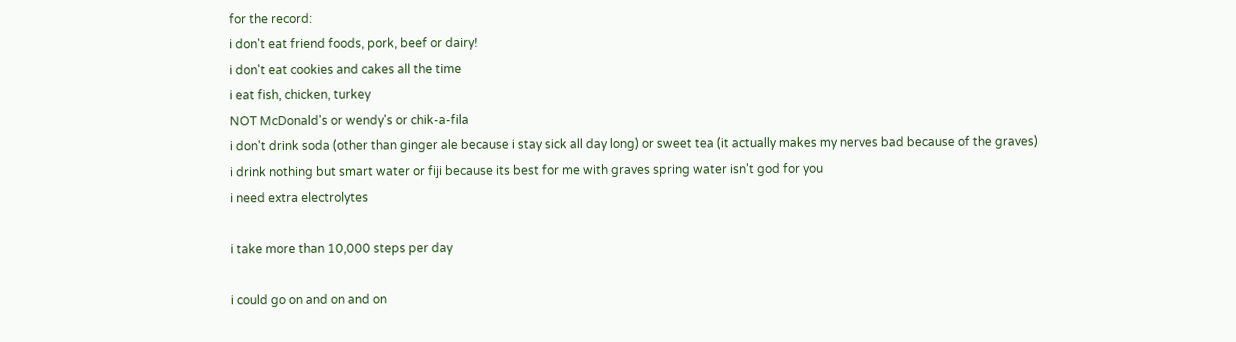for the record:
i don't eat friend foods, pork, beef or dairy!
i don't eat cookies and cakes all the time
i eat fish, chicken, turkey
NOT McDonald's or wendy's or chik-a-fila
i don't drink soda (other than ginger ale because i stay sick all day long) or sweet tea (it actually makes my nerves bad because of the graves)
i drink nothing but smart water or fiji because its best for me with graves spring water isn't god for you
i need extra electrolytes

i take more than 10,000 steps per day

i could go on and on and on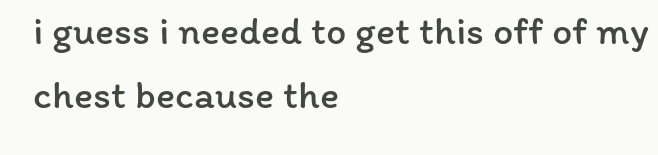i guess i needed to get this off of my chest because the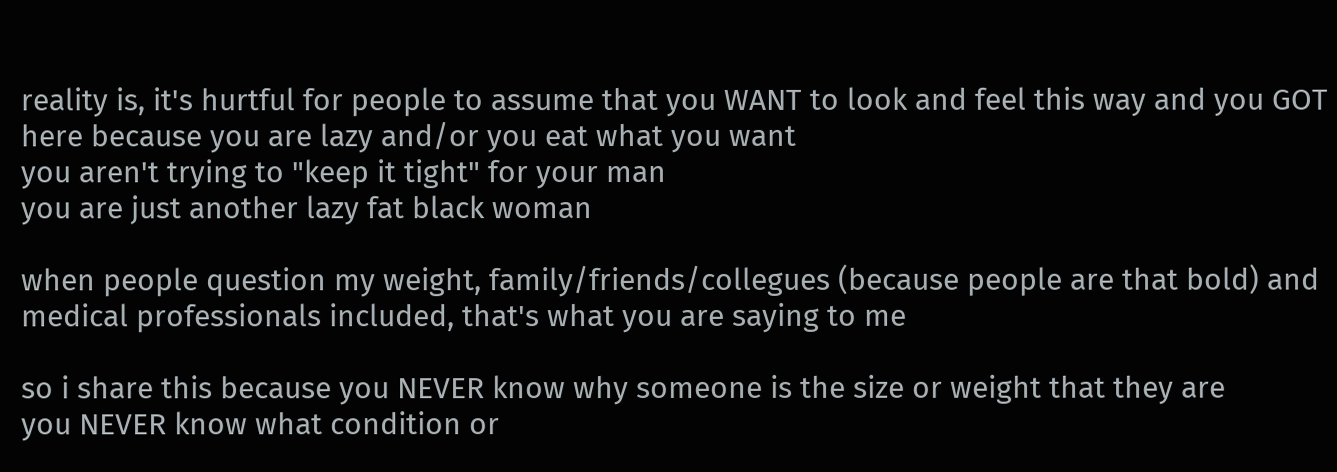reality is, it's hurtful for people to assume that you WANT to look and feel this way and you GOT here because you are lazy and/or you eat what you want
you aren't trying to "keep it tight" for your man
you are just another lazy fat black woman

when people question my weight, family/friends/collegues (because people are that bold) and medical professionals included, that's what you are saying to me

so i share this because you NEVER know why someone is the size or weight that they are
you NEVER know what condition or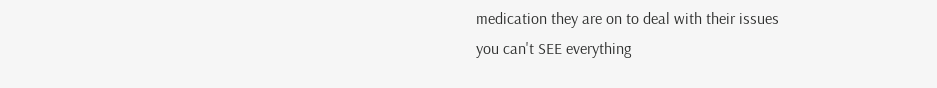medication they are on to deal with their issues
you can't SEE everything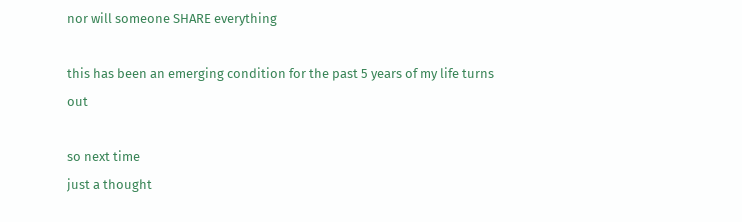nor will someone SHARE everything

this has been an emerging condition for the past 5 years of my life turns out

so next time
just a thought